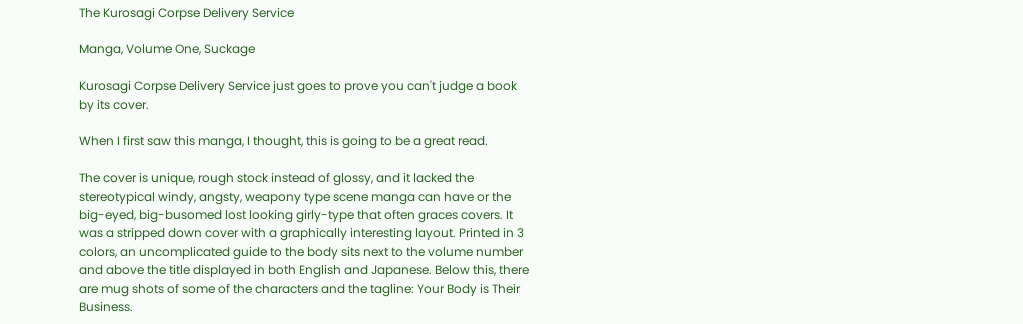The Kurosagi Corpse Delivery Service

Manga, Volume One, Suckage

Kurosagi Corpse Delivery Service just goes to prove you can't judge a book by its cover.

When I first saw this manga, I thought, this is going to be a great read.

The cover is unique, rough stock instead of glossy, and it lacked the stereotypical windy, angsty, weapony type scene manga can have or the big-eyed, big-busomed lost looking girly-type that often graces covers. It was a stripped down cover with a graphically interesting layout. Printed in 3 colors, an uncomplicated guide to the body sits next to the volume number and above the title displayed in both English and Japanese. Below this, there are mug shots of some of the characters and the tagline: Your Body is Their Business.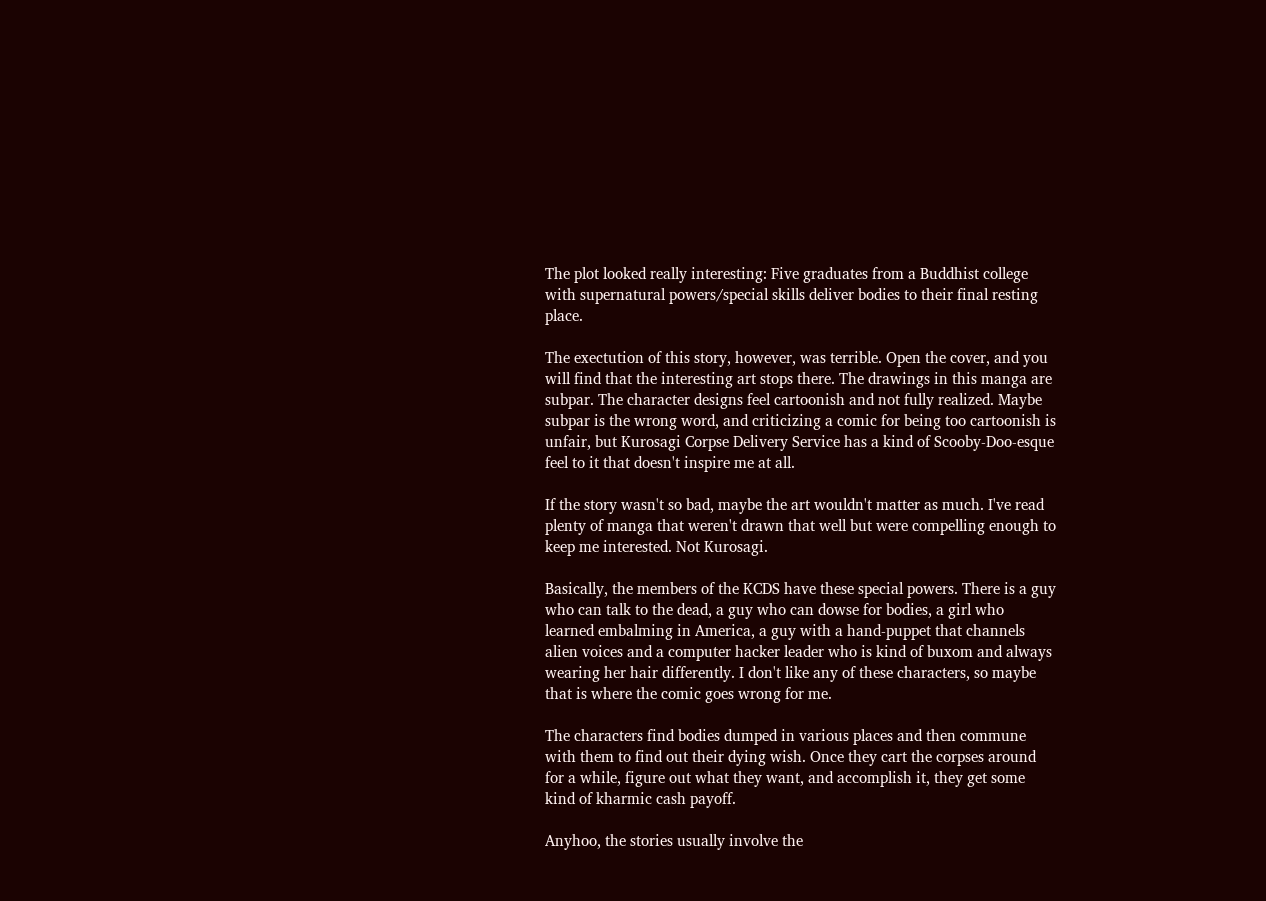The plot looked really interesting: Five graduates from a Buddhist college with supernatural powers/special skills deliver bodies to their final resting place.

The exectution of this story, however, was terrible. Open the cover, and you will find that the interesting art stops there. The drawings in this manga are subpar. The character designs feel cartoonish and not fully realized. Maybe subpar is the wrong word, and criticizing a comic for being too cartoonish is unfair, but Kurosagi Corpse Delivery Service has a kind of Scooby-Doo-esque feel to it that doesn't inspire me at all.

If the story wasn't so bad, maybe the art wouldn't matter as much. I've read plenty of manga that weren't drawn that well but were compelling enough to keep me interested. Not Kurosagi.

Basically, the members of the KCDS have these special powers. There is a guy who can talk to the dead, a guy who can dowse for bodies, a girl who learned embalming in America, a guy with a hand-puppet that channels alien voices and a computer hacker leader who is kind of buxom and always wearing her hair differently. I don't like any of these characters, so maybe that is where the comic goes wrong for me.

The characters find bodies dumped in various places and then commune with them to find out their dying wish. Once they cart the corpses around for a while, figure out what they want, and accomplish it, they get some kind of kharmic cash payoff.

Anyhoo, the stories usually involve the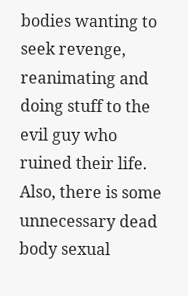bodies wanting to seek revenge, reanimating and doing stuff to the evil guy who ruined their life. Also, there is some unnecessary dead body sexual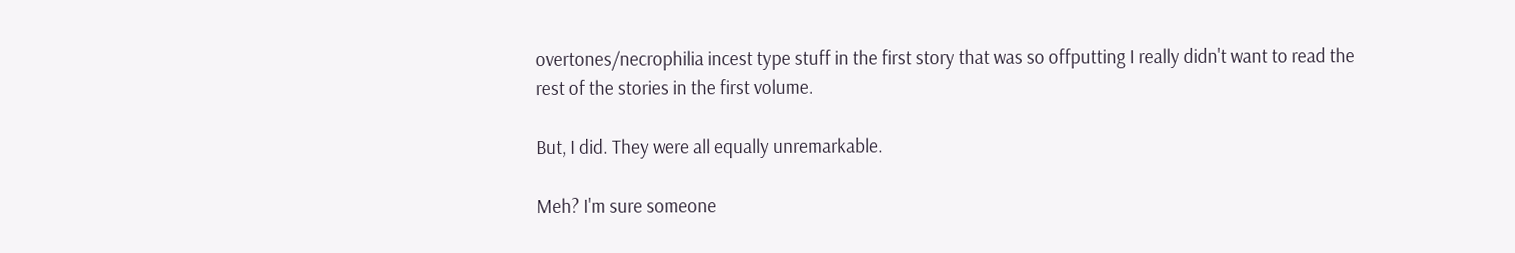overtones/necrophilia incest type stuff in the first story that was so offputting I really didn't want to read the rest of the stories in the first volume.

But, I did. They were all equally unremarkable.

Meh? I'm sure someone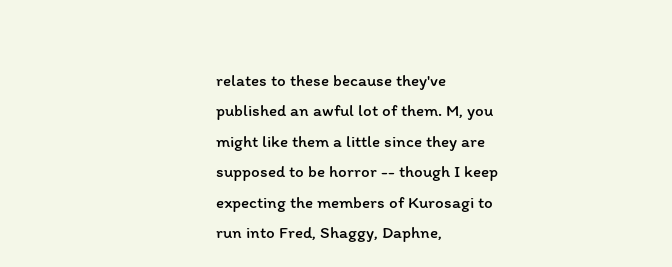relates to these because they've published an awful lot of them. M, you might like them a little since they are supposed to be horror -- though I keep expecting the members of Kurosagi to run into Fred, Shaggy, Daphne,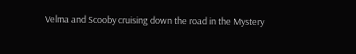Velma and Scooby cruising down the road in the Mystery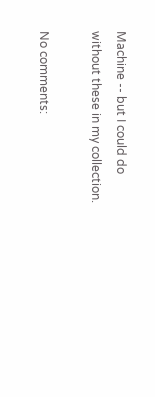Machine -- but I could do without these in my collection.

No comments: